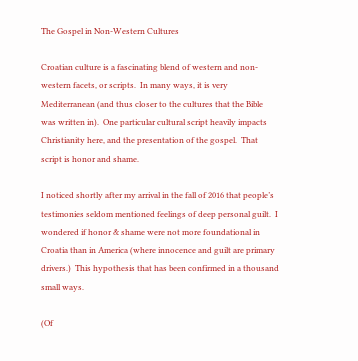The Gospel in Non-Western Cultures

Croatian culture is a fascinating blend of western and non-western facets, or scripts.  In many ways, it is very Mediterranean (and thus closer to the cultures that the Bible was written in).  One particular cultural script heavily impacts Christianity here, and the presentation of the gospel.  That script is honor and shame.

I noticed shortly after my arrival in the fall of 2016 that people’s testimonies seldom mentioned feelings of deep personal guilt.  I wondered if honor & shame were not more foundational in Croatia than in America (where innocence and guilt are primary drivers.)  This hypothesis that has been confirmed in a thousand small ways.

(Of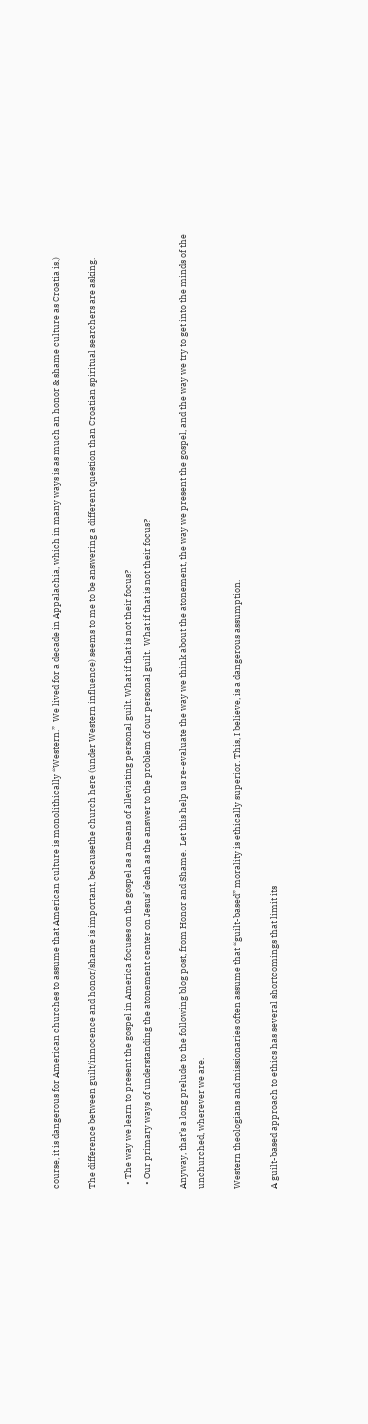course, it is dangerous for American churches to assume that American culture is monolithically “Western.”  We lived for a decade in Appalachia, which in many ways is as much an honor & shame culture as Croatia is.)

The difference between guilt/innocence and honor/shame is important, becausethe church here (under Western influence) seems to me to be answering a different question than Croatian spiritual searchers are asking.

  • The way we learn to present the gospel in America focuses on the gospel as a means of alleviating personal guilt. What if that is not their focus?
  • Our primary ways of understanding the atonement center on Jesus’ death as the answer to the problem of our personal guilt.  What if that is not their focus?

Anyway, that’s a long prelude to the following blog post, from Honor and Shame.  Let this help us re-evaluate the way we think about the atonement, the way we present the gospel, and the way we try to get into the minds of the unchurched, wherever we are.

Western theologians and missionaries often assume that “guilt-based” morality is ethically superior. This, I believe, is a dangerous assumption.

A guilt-based approach to ethics has several shortcomings that limit its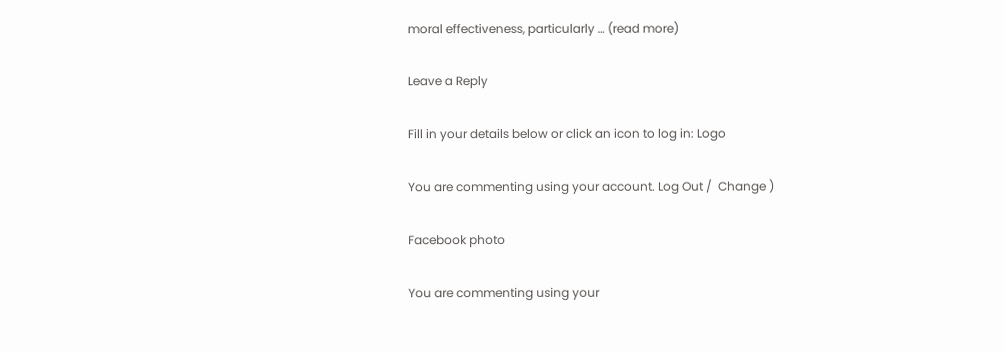moral effectiveness, particularly … (read more)

Leave a Reply

Fill in your details below or click an icon to log in: Logo

You are commenting using your account. Log Out /  Change )

Facebook photo

You are commenting using your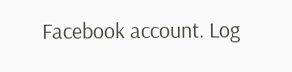Facebook account. Log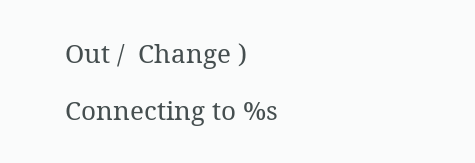Out /  Change )

Connecting to %s